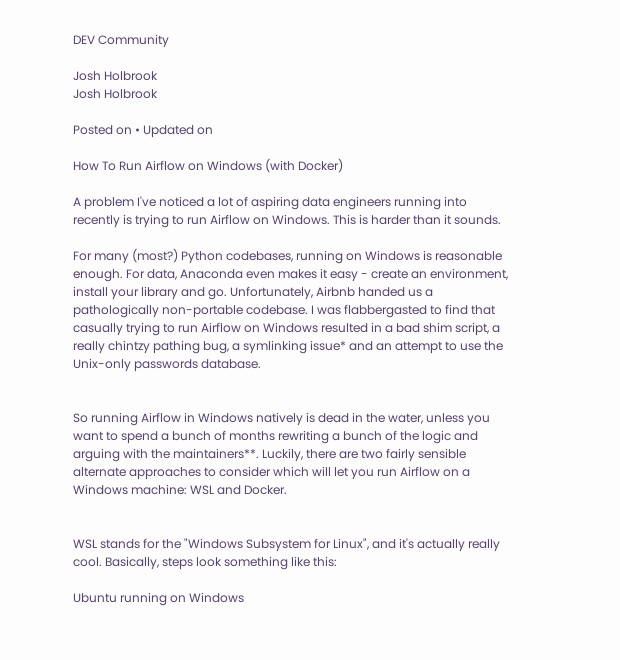DEV Community

Josh Holbrook
Josh Holbrook

Posted on • Updated on

How To Run Airflow on Windows (with Docker)

A problem I've noticed a lot of aspiring data engineers running into recently is trying to run Airflow on Windows. This is harder than it sounds.

For many (most?) Python codebases, running on Windows is reasonable enough. For data, Anaconda even makes it easy - create an environment, install your library and go. Unfortunately, Airbnb handed us a pathologically non-portable codebase. I was flabbergasted to find that casually trying to run Airflow on Windows resulted in a bad shim script, a really chintzy pathing bug, a symlinking issue* and an attempt to use the Unix-only passwords database.


So running Airflow in Windows natively is dead in the water, unless you want to spend a bunch of months rewriting a bunch of the logic and arguing with the maintainers**. Luckily, there are two fairly sensible alternate approaches to consider which will let you run Airflow on a Windows machine: WSL and Docker.


WSL stands for the "Windows Subsystem for Linux", and it's actually really cool. Basically, steps look something like this:

Ubuntu running on Windows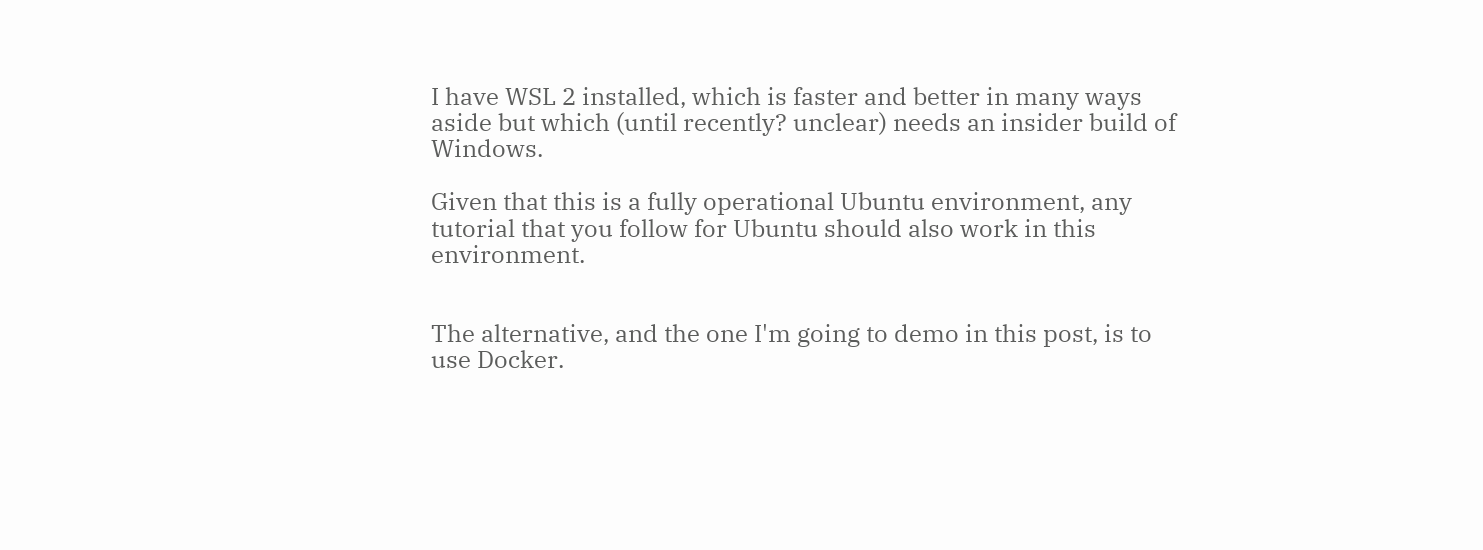I have WSL 2 installed, which is faster and better in many ways aside but which (until recently? unclear) needs an insider build of Windows.

Given that this is a fully operational Ubuntu environment, any tutorial that you follow for Ubuntu should also work in this environment.


The alternative, and the one I'm going to demo in this post, is to use Docker.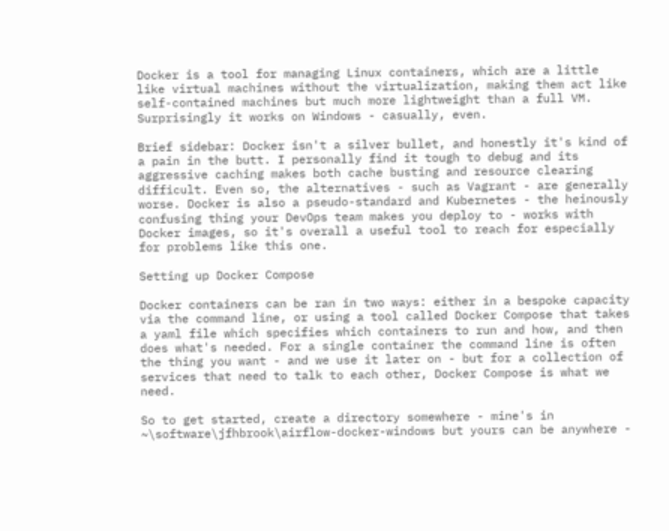Docker is a tool for managing Linux containers, which are a little like virtual machines without the virtualization, making them act like self-contained machines but much more lightweight than a full VM. Surprisingly it works on Windows - casually, even.

Brief sidebar: Docker isn't a silver bullet, and honestly it's kind of a pain in the butt. I personally find it tough to debug and its aggressive caching makes both cache busting and resource clearing difficult. Even so, the alternatives - such as Vagrant - are generally worse. Docker is also a pseudo-standard and Kubernetes - the heinously confusing thing your DevOps team makes you deploy to - works with Docker images, so it's overall a useful tool to reach for especially for problems like this one.

Setting up Docker Compose

Docker containers can be ran in two ways: either in a bespoke capacity via the command line, or using a tool called Docker Compose that takes a yaml file which specifies which containers to run and how, and then does what's needed. For a single container the command line is often the thing you want - and we use it later on - but for a collection of services that need to talk to each other, Docker Compose is what we need.

So to get started, create a directory somewhere - mine's in ~\software\jfhbrook\airflow-docker-windows but yours can be anywhere -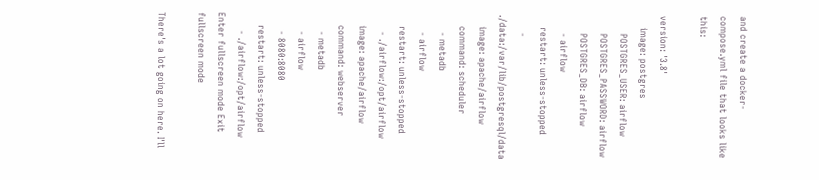and create a docker-compose.yml file that looks like this:

version: '3.8'
    image: postgres
      POSTGRES_USER: airflow
      POSTGRES_PASSWORD: airflow
      POSTGRES_DB: airflow
      - airflow
    restart: unless-stopped
      - ./data:/var/lib/postgresql/data
    image: apache/airflow
    command: scheduler
      - metadb
      - airflow
    restart: unless-stopped
      - ./airflow:/opt/airflow
    image: apache/airflow
    command: webserver
      - metadb
      - airflow
      - 8080:8080
    restart: unless-stopped
      - ./airflow:/opt/airflow
Enter fullscreen mode Exit fullscreen mode

There's a lot going on here. I'll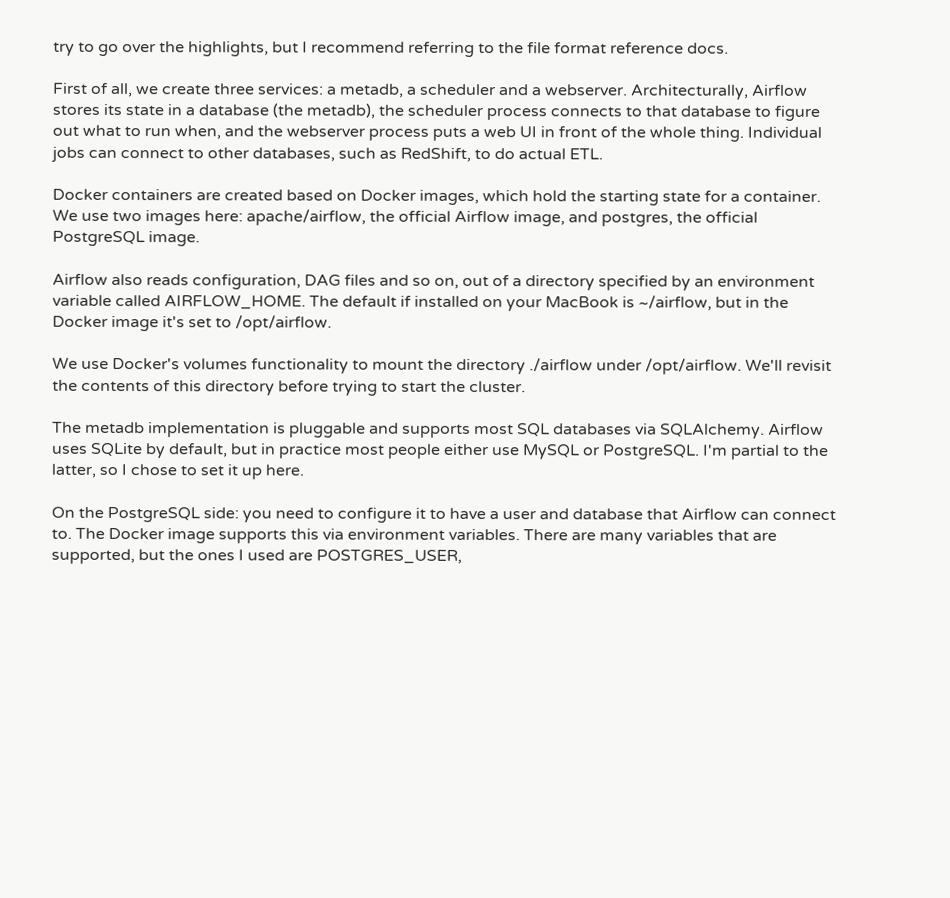try to go over the highlights, but I recommend referring to the file format reference docs.

First of all, we create three services: a metadb, a scheduler and a webserver. Architecturally, Airflow stores its state in a database (the metadb), the scheduler process connects to that database to figure out what to run when, and the webserver process puts a web UI in front of the whole thing. Individual jobs can connect to other databases, such as RedShift, to do actual ETL.

Docker containers are created based on Docker images, which hold the starting state for a container. We use two images here: apache/airflow, the official Airflow image, and postgres, the official PostgreSQL image.

Airflow also reads configuration, DAG files and so on, out of a directory specified by an environment variable called AIRFLOW_HOME. The default if installed on your MacBook is ~/airflow, but in the Docker image it's set to /opt/airflow.

We use Docker's volumes functionality to mount the directory ./airflow under /opt/airflow. We'll revisit the contents of this directory before trying to start the cluster.

The metadb implementation is pluggable and supports most SQL databases via SQLAlchemy. Airflow uses SQLite by default, but in practice most people either use MySQL or PostgreSQL. I'm partial to the latter, so I chose to set it up here.

On the PostgreSQL side: you need to configure it to have a user and database that Airflow can connect to. The Docker image supports this via environment variables. There are many variables that are supported, but the ones I used are POSTGRES_USER,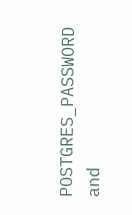POSTGRES_PASSWORD and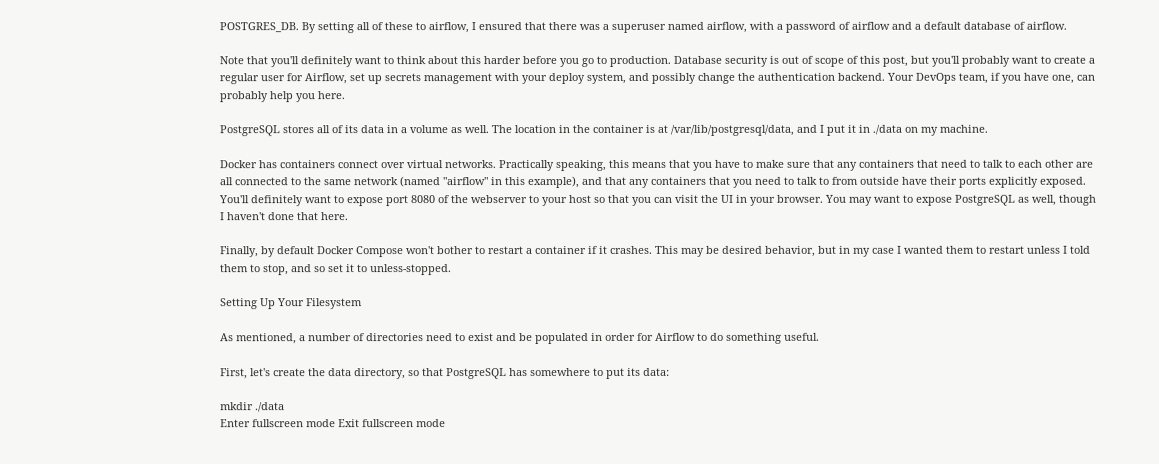POSTGRES_DB. By setting all of these to airflow, I ensured that there was a superuser named airflow, with a password of airflow and a default database of airflow.

Note that you'll definitely want to think about this harder before you go to production. Database security is out of scope of this post, but you'll probably want to create a regular user for Airflow, set up secrets management with your deploy system, and possibly change the authentication backend. Your DevOps team, if you have one, can probably help you here.

PostgreSQL stores all of its data in a volume as well. The location in the container is at /var/lib/postgresql/data, and I put it in ./data on my machine.

Docker has containers connect over virtual networks. Practically speaking, this means that you have to make sure that any containers that need to talk to each other are all connected to the same network (named "airflow" in this example), and that any containers that you need to talk to from outside have their ports explicitly exposed. You'll definitely want to expose port 8080 of the webserver to your host so that you can visit the UI in your browser. You may want to expose PostgreSQL as well, though I haven't done that here.

Finally, by default Docker Compose won't bother to restart a container if it crashes. This may be desired behavior, but in my case I wanted them to restart unless I told them to stop, and so set it to unless-stopped.

Setting Up Your Filesystem

As mentioned, a number of directories need to exist and be populated in order for Airflow to do something useful.

First, let's create the data directory, so that PostgreSQL has somewhere to put its data:

mkdir ./data
Enter fullscreen mode Exit fullscreen mode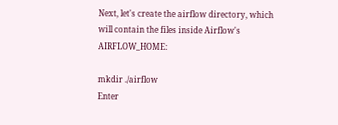Next, let's create the airflow directory, which will contain the files inside Airflow's AIRFLOW_HOME:

mkdir ./airflow
Enter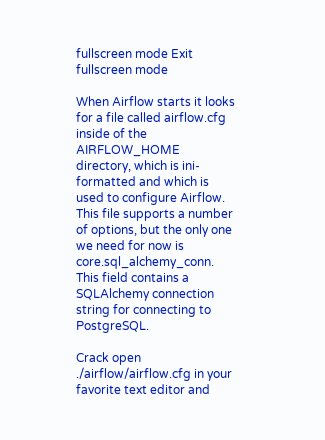fullscreen mode Exit fullscreen mode

When Airflow starts it looks for a file called airflow.cfg inside of the AIRFLOW_HOME directory, which is ini-formatted and which is used to configure Airflow. This file supports a number of options, but the only one we need for now is core.sql_alchemy_conn. This field contains a SQLAlchemy connection string for connecting to PostgreSQL.

Crack open ./airflow/airflow.cfg in your favorite text editor and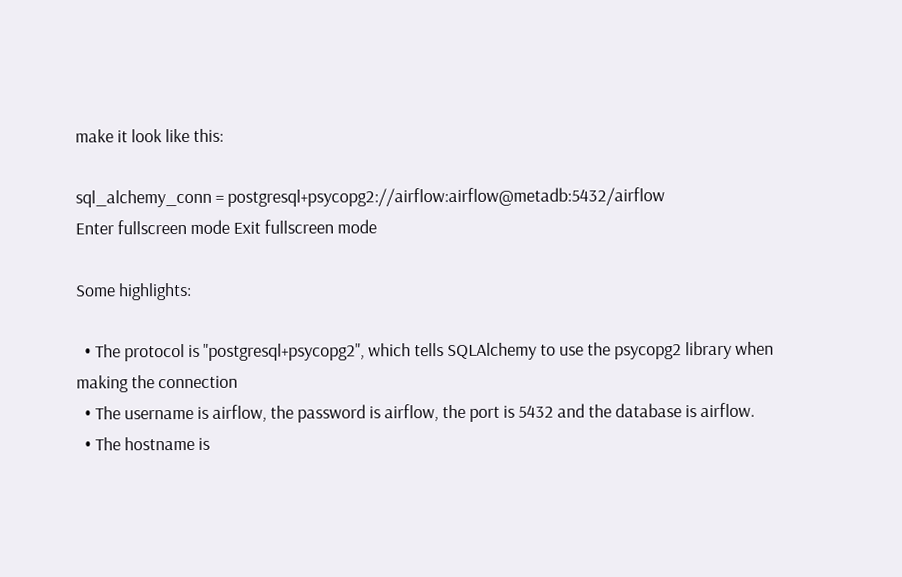make it look like this:

sql_alchemy_conn = postgresql+psycopg2://airflow:airflow@metadb:5432/airflow
Enter fullscreen mode Exit fullscreen mode

Some highlights:

  • The protocol is "postgresql+psycopg2", which tells SQLAlchemy to use the psycopg2 library when making the connection
  • The username is airflow, the password is airflow, the port is 5432 and the database is airflow.
  • The hostname is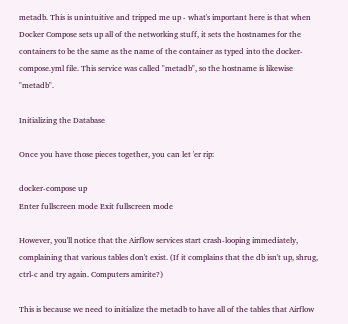metadb. This is unintuitive and tripped me up - what's important here is that when Docker Compose sets up all of the networking stuff, it sets the hostnames for the containers to be the same as the name of the container as typed into the docker-compose.yml file. This service was called "metadb", so the hostname is likewise "metadb".

Initializing the Database

Once you have those pieces together, you can let 'er rip:

docker-compose up
Enter fullscreen mode Exit fullscreen mode

However, you'll notice that the Airflow services start crash-looping immediately, complaining that various tables don't exist. (If it complains that the db isn't up, shrug, ctrl-c and try again. Computers amirite?)

This is because we need to initialize the metadb to have all of the tables that Airflow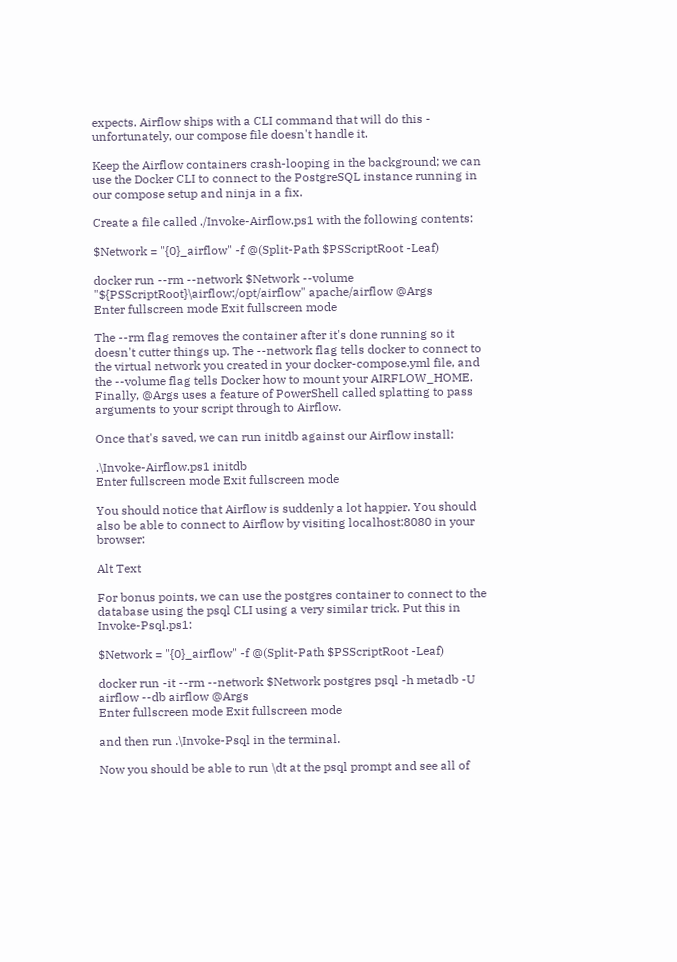expects. Airflow ships with a CLI command that will do this - unfortunately, our compose file doesn't handle it.

Keep the Airflow containers crash-looping in the background; we can use the Docker CLI to connect to the PostgreSQL instance running in our compose setup and ninja in a fix.

Create a file called ./Invoke-Airflow.ps1 with the following contents:

$Network = "{0}_airflow" -f @(Split-Path $PSScriptRoot -Leaf)

docker run --rm --network $Network --volume "${PSScriptRoot}\airflow:/opt/airflow" apache/airflow @Args
Enter fullscreen mode Exit fullscreen mode

The --rm flag removes the container after it's done running so it doesn't cutter things up. The --network flag tells docker to connect to the virtual network you created in your docker-compose.yml file, and the --volume flag tells Docker how to mount your AIRFLOW_HOME. Finally, @Args uses a feature of PowerShell called splatting to pass arguments to your script through to Airflow.

Once that's saved, we can run initdb against our Airflow install:

.\Invoke-Airflow.ps1 initdb
Enter fullscreen mode Exit fullscreen mode

You should notice that Airflow is suddenly a lot happier. You should also be able to connect to Airflow by visiting localhost:8080 in your browser:

Alt Text

For bonus points, we can use the postgres container to connect to the database using the psql CLI using a very similar trick. Put this in Invoke-Psql.ps1:

$Network = "{0}_airflow" -f @(Split-Path $PSScriptRoot -Leaf)

docker run -it --rm --network $Network postgres psql -h metadb -U airflow --db airflow @Args
Enter fullscreen mode Exit fullscreen mode

and then run .\Invoke-Psql in the terminal.

Now you should be able to run \dt at the psql prompt and see all of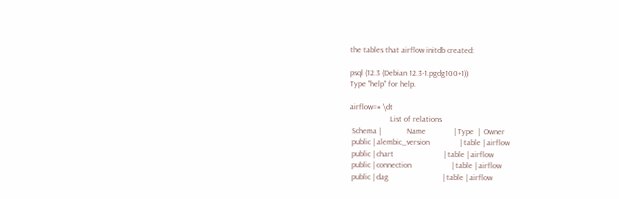the tables that airflow initdb created:

psql (12.3 (Debian 12.3-1.pgdg100+1))
Type "help" for help.

airflow=# \dt
                    List of relations
 Schema |             Name              | Type  |  Owner
 public | alembic_version               | table | airflow
 public | chart                         | table | airflow
 public | connection                    | table | airflow
 public | dag                           | table | airflow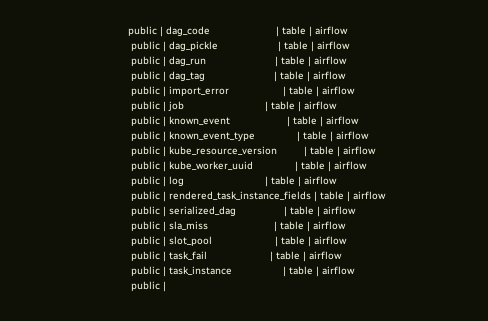public | dag_code                      | table | airflow
 public | dag_pickle                    | table | airflow
 public | dag_run                       | table | airflow
 public | dag_tag                       | table | airflow
 public | import_error                  | table | airflow
 public | job                           | table | airflow
 public | known_event                   | table | airflow
 public | known_event_type              | table | airflow
 public | kube_resource_version         | table | airflow
 public | kube_worker_uuid              | table | airflow
 public | log                           | table | airflow
 public | rendered_task_instance_fields | table | airflow
 public | serialized_dag                | table | airflow
 public | sla_miss                      | table | airflow
 public | slot_pool                     | table | airflow
 public | task_fail                     | table | airflow
 public | task_instance                 | table | airflow
 public |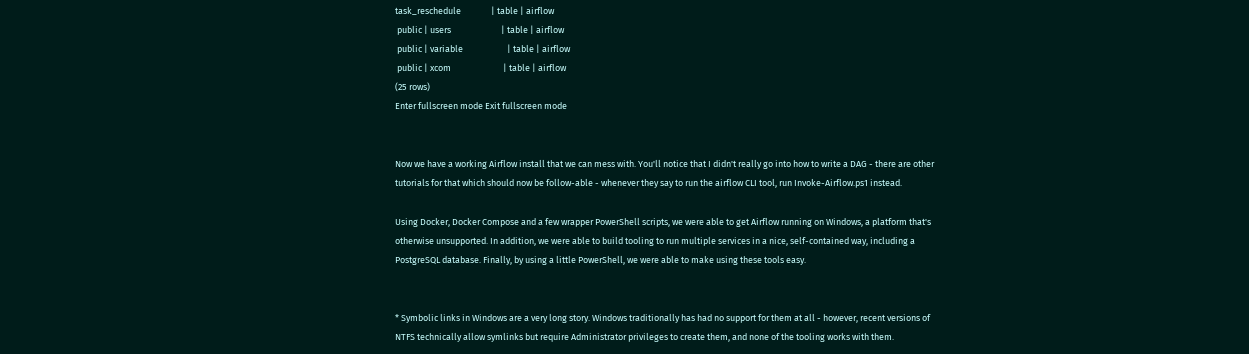task_reschedule               | table | airflow
 public | users                         | table | airflow
 public | variable                      | table | airflow
 public | xcom                          | table | airflow
(25 rows)
Enter fullscreen mode Exit fullscreen mode


Now we have a working Airflow install that we can mess with. You'll notice that I didn't really go into how to write a DAG - there are other tutorials for that which should now be follow-able - whenever they say to run the airflow CLI tool, run Invoke-Airflow.ps1 instead.

Using Docker, Docker Compose and a few wrapper PowerShell scripts, we were able to get Airflow running on Windows, a platform that's otherwise unsupported. In addition, we were able to build tooling to run multiple services in a nice, self-contained way, including a PostgreSQL database. Finally, by using a little PowerShell, we were able to make using these tools easy.


* Symbolic links in Windows are a very long story. Windows traditionally has had no support for them at all - however, recent versions of NTFS technically allow symlinks but require Administrator privileges to create them, and none of the tooling works with them.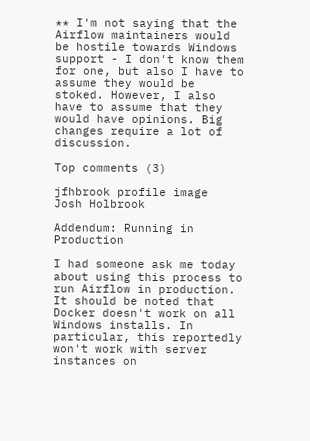** I'm not saying that the Airflow maintainers would be hostile towards Windows support - I don't know them for one, but also I have to assume they would be stoked. However, I also have to assume that they would have opinions. Big changes require a lot of discussion.

Top comments (3)

jfhbrook profile image
Josh Holbrook

Addendum: Running in Production

I had someone ask me today about using this process to run Airflow in production. It should be noted that Docker doesn't work on all Windows installs. In particular, this reportedly won't work with server instances on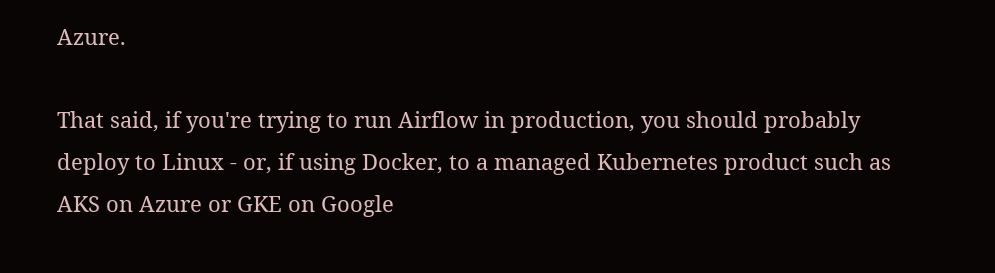Azure.

That said, if you're trying to run Airflow in production, you should probably deploy to Linux - or, if using Docker, to a managed Kubernetes product such as AKS on Azure or GKE on Google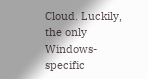Cloud. Luckily, the only Windows-specific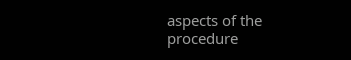aspects of the procedure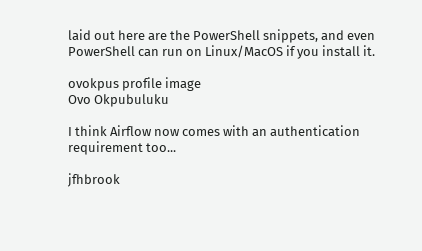laid out here are the PowerShell snippets, and even PowerShell can run on Linux/MacOS if you install it.

ovokpus profile image
Ovo Okpubuluku

I think Airflow now comes with an authentication requirement too...

jfhbrook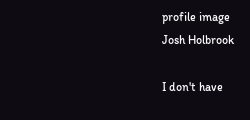profile image
Josh Holbrook

I don't have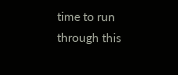time to run through this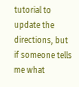tutorial to update the directions, but if someone tells me what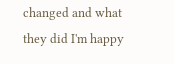changed and what they did I'm happy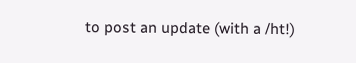to post an update (with a /ht!)